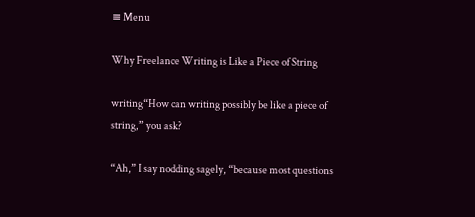≡ Menu

Why Freelance Writing is Like a Piece of String

writing“How can writing possibly be like a piece of string,” you ask?

“Ah,” I say nodding sagely, “because most questions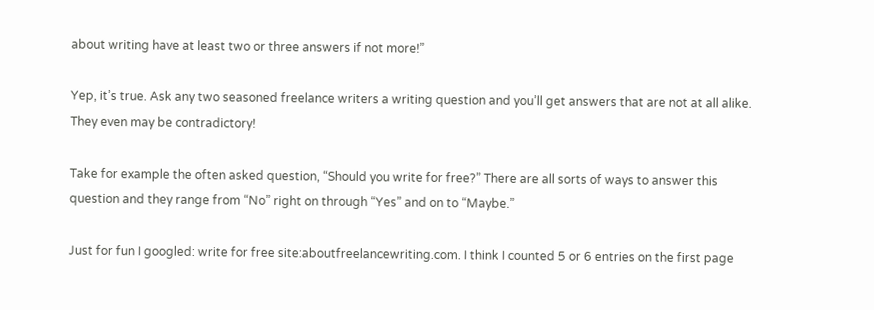about writing have at least two or three answers if not more!”

Yep, it’s true. Ask any two seasoned freelance writers a writing question and you’ll get answers that are not at all alike. They even may be contradictory!

Take for example the often asked question, “Should you write for free?” There are all sorts of ways to answer this question and they range from “No” right on through “Yes” and on to “Maybe.”

Just for fun I googled: write for free site:aboutfreelancewriting.com. I think I counted 5 or 6 entries on the first page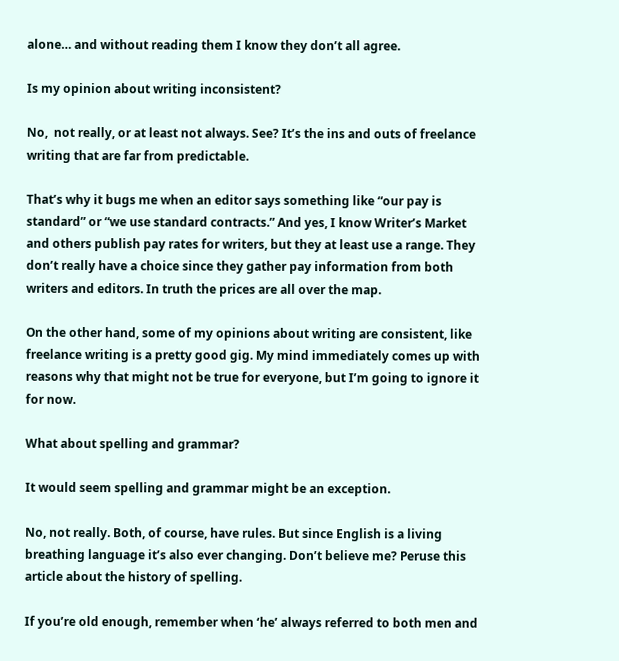alone… and without reading them I know they don’t all agree.

Is my opinion about writing inconsistent?

No,  not really, or at least not always. See? It’s the ins and outs of freelance writing that are far from predictable.

That’s why it bugs me when an editor says something like “our pay is standard” or “we use standard contracts.” And yes, I know Writer’s Market and others publish pay rates for writers, but they at least use a range. They don’t really have a choice since they gather pay information from both writers and editors. In truth the prices are all over the map.

On the other hand, some of my opinions about writing are consistent, like freelance writing is a pretty good gig. My mind immediately comes up with reasons why that might not be true for everyone, but I’m going to ignore it for now.

What about spelling and grammar?

It would seem spelling and grammar might be an exception.

No, not really. Both, of course, have rules. But since English is a living breathing language it’s also ever changing. Don’t believe me? Peruse this article about the history of spelling.

If you’re old enough, remember when ‘he’ always referred to both men and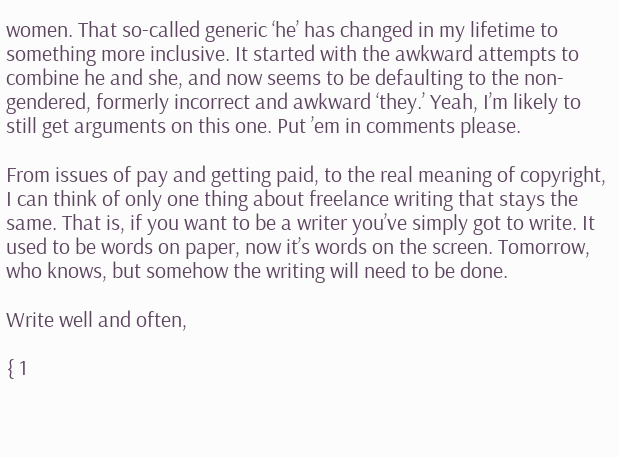women. That so-called generic ‘he’ has changed in my lifetime to something more inclusive. It started with the awkward attempts to combine he and she, and now seems to be defaulting to the non-gendered, formerly incorrect and awkward ‘they.’ Yeah, I’m likely to still get arguments on this one. Put ’em in comments please.

From issues of pay and getting paid, to the real meaning of copyright, I can think of only one thing about freelance writing that stays the same. That is, if you want to be a writer you’ve simply got to write. It used to be words on paper, now it’s words on the screen. Tomorrow, who knows, but somehow the writing will need to be done.

Write well and often,

{ 1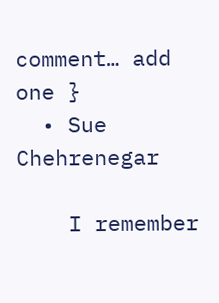comment… add one }
  • Sue Chehrenegar

    I remember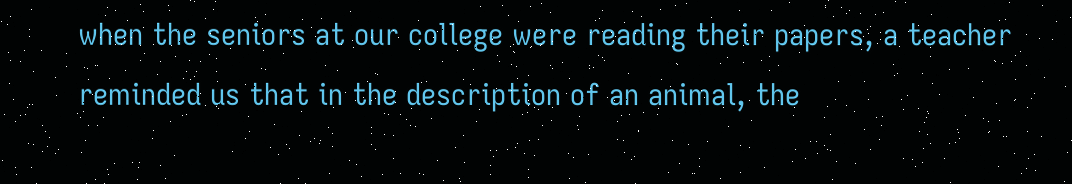when the seniors at our college were reading their papers, a teacher reminded us that in the description of an animal, the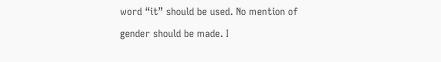word “it” should be used. No mention of gender should be made. I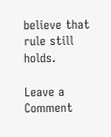believe that rule still holds.

Leave a Comment